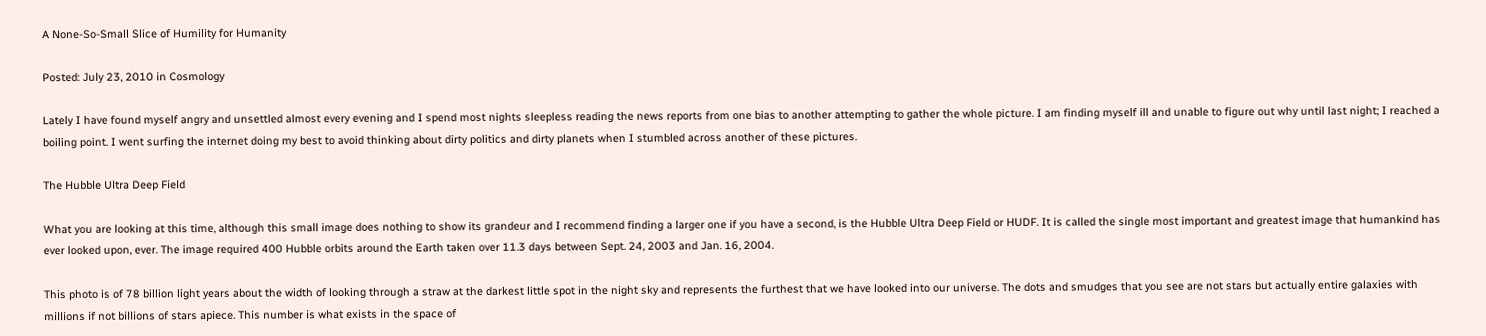A None-So-Small Slice of Humility for Humanity

Posted: July 23, 2010 in Cosmology

Lately I have found myself angry and unsettled almost every evening and I spend most nights sleepless reading the news reports from one bias to another attempting to gather the whole picture. I am finding myself ill and unable to figure out why until last night; I reached a boiling point. I went surfing the internet doing my best to avoid thinking about dirty politics and dirty planets when I stumbled across another of these pictures.

The Hubble Ultra Deep Field

What you are looking at this time, although this small image does nothing to show its grandeur and I recommend finding a larger one if you have a second, is the Hubble Ultra Deep Field or HUDF. It is called the single most important and greatest image that humankind has ever looked upon, ever. The image required 400 Hubble orbits around the Earth taken over 11.3 days between Sept. 24, 2003 and Jan. 16, 2004.

This photo is of 78 billion light years about the width of looking through a straw at the darkest little spot in the night sky and represents the furthest that we have looked into our universe. The dots and smudges that you see are not stars but actually entire galaxies with millions if not billions of stars apiece. This number is what exists in the space of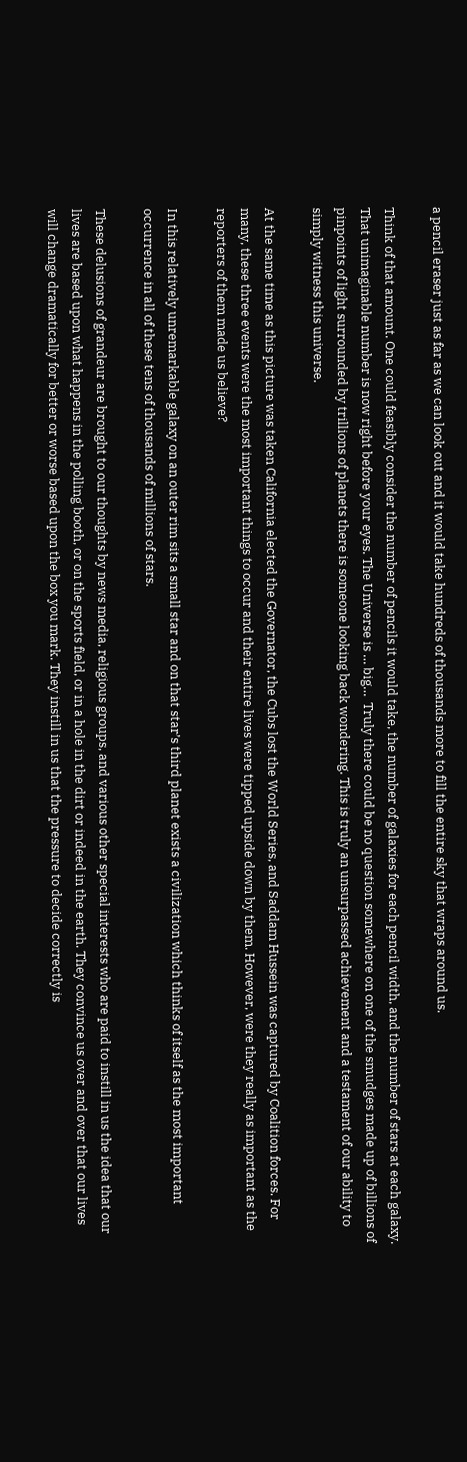a pencil eraser just as far as we can look out and it would take hundreds of thousands more to fill the entire sky that wraps around us.

Think of that amount. One could feasibly consider the number of pencils it would take, the number of galaxies for each pencil width, and the number of stars at each galaxy. That unimaginable number is now right before your eyes. The Universe is … big…  Truly there could be no question somewhere on one of the smudges made up of billions of pinpoints of light surrounded by trillions of planets there is someone looking back wondering. This is truly an unsurpassed achievement and a testament of our ability to simply witness this universe.

At the same time as this picture was taken California elected the Governator, the Cubs lost the World Series, and Saddam Hussein was captured by Coalition forces. For many, these three events were the most important things to occur and their entire lives were tipped upside down by them. However, were they really as important as the reporters of them made us believe?

In this relatively unremarkable galaxy on an outer rim sits a small star and on that star’s third planet exists a civilization which thinks of itself as the most important occurrence in all of these tens of thousands of millions of stars.

These delusions of grandeur are brought to our thoughts by news media, religious groups, and various other special interests who are paid to instill in us the idea that our lives are based upon what happens in the polling booth, or on the sports field, or in a hole in the dirt or indeed in the earth. They convince us over and over that our lives will change dramatically for better or worse based upon the box you mark. They instill in us that the pressure to decide correctly is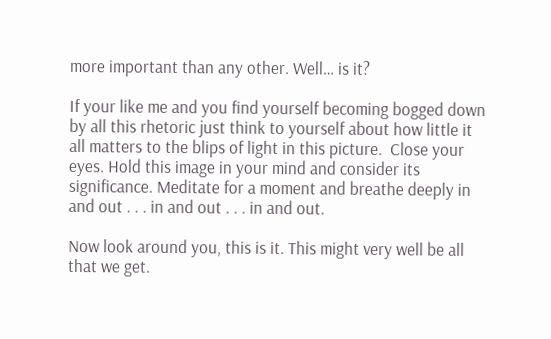more important than any other. Well… is it?

If your like me and you find yourself becoming bogged down by all this rhetoric just think to yourself about how little it all matters to the blips of light in this picture.  Close your eyes. Hold this image in your mind and consider its significance. Meditate for a moment and breathe deeply in and out . . . in and out . . . in and out.

Now look around you, this is it. This might very well be all that we get.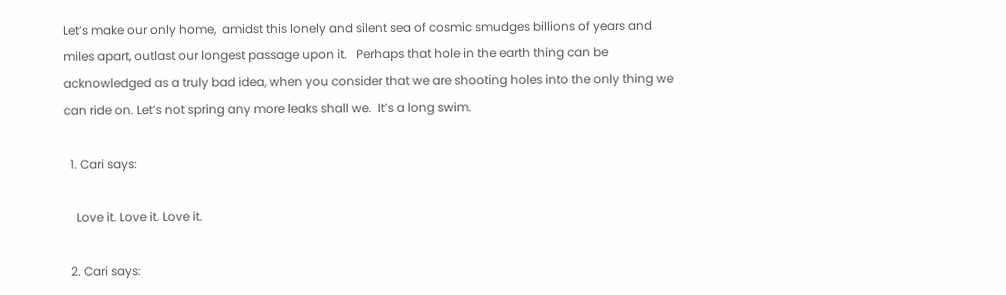Let’s make our only home,  amidst this lonely and silent sea of cosmic smudges billions of years and miles apart, outlast our longest passage upon it.   Perhaps that hole in the earth thing can be acknowledged as a truly bad idea, when you consider that we are shooting holes into the only thing we can ride on. Let’s not spring any more leaks shall we.  It’s a long swim.

  1. Cari says:

    Love it. Love it. Love it.

  2. Cari says: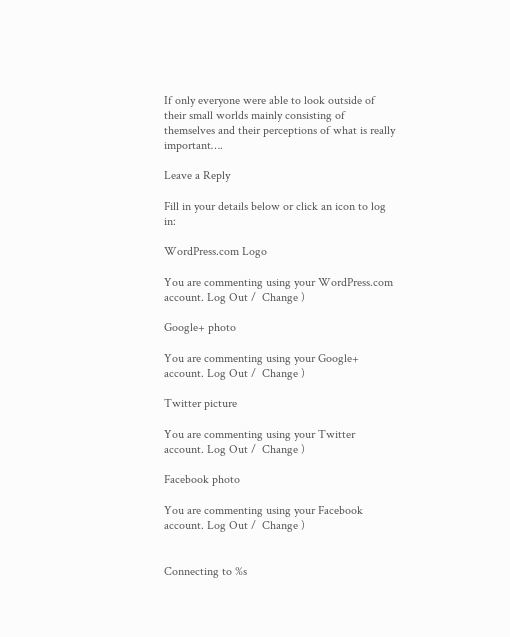If only everyone were able to look outside of their small worlds mainly consisting of themselves and their perceptions of what is really important….

Leave a Reply

Fill in your details below or click an icon to log in:

WordPress.com Logo

You are commenting using your WordPress.com account. Log Out /  Change )

Google+ photo

You are commenting using your Google+ account. Log Out /  Change )

Twitter picture

You are commenting using your Twitter account. Log Out /  Change )

Facebook photo

You are commenting using your Facebook account. Log Out /  Change )


Connecting to %s